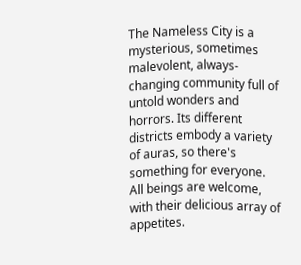The Nameless City is a mysterious, sometimes malevolent, always-changing community full of untold wonders and horrors. Its different districts embody a variety of auras, so there's something for everyone. All beings are welcome, with their delicious array of appetites.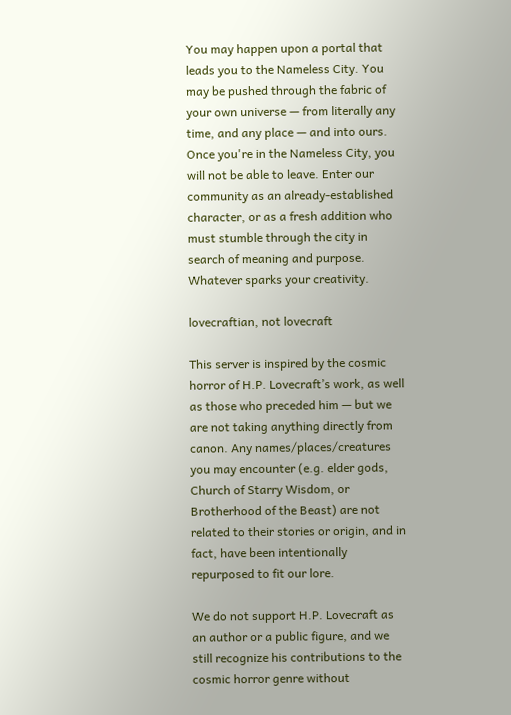You may happen upon a portal that leads you to the Nameless City. You may be pushed through the fabric of your own universe — from literally any time, and any place — and into ours. Once you're in the Nameless City, you will not be able to leave. Enter our community as an already-established character, or as a fresh addition who must stumble through the city in search of meaning and purpose. Whatever sparks your creativity.

lovecraftian, not lovecraft

This server is inspired by the cosmic horror of H.P. Lovecraft’s work, as well as those who preceded him — but we are not taking anything directly from canon. Any names/places/creatures you may encounter (e.g. elder gods, Church of Starry Wisdom, or Brotherhood of the Beast) are not related to their stories or origin, and in fact, have been intentionally repurposed to fit our lore.

We do not support H.P. Lovecraft as an author or a public figure, and we still recognize his contributions to the cosmic horror genre without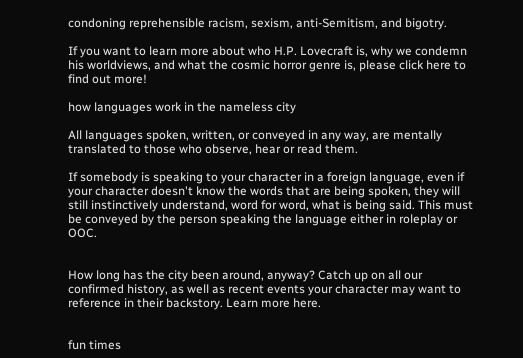condoning reprehensible racism, sexism, anti-Semitism, and bigotry.

If you want to learn more about who H.P. Lovecraft is, why we condemn his worldviews, and what the cosmic horror genre is, please click here to find out more!

how languages work in the nameless city

All languages spoken, written, or conveyed in any way, are mentally translated to those who observe, hear or read them.

If somebody is speaking to your character in a foreign language, even if your character doesn't know the words that are being spoken, they will still instinctively understand, word for word, what is being said. This must be conveyed by the person speaking the language either in roleplay or OOC.


How long has the city been around, anyway? Catch up on all our confirmed history, as well as recent events your character may want to reference in their backstory. Learn more here.


fun times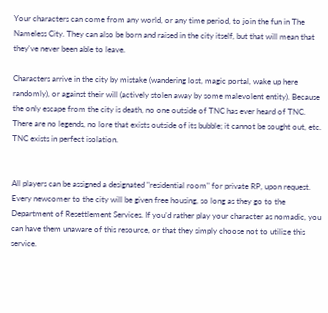Your characters can come from any world, or any time period, to join the fun in The Nameless City. They can also be born and raised in the city itself, but that will mean that they've never been able to leave.

Characters arrive in the city by mistake (wandering lost, magic portal, wake up here randomly), or against their will (actively stolen away by some malevolent entity). Because the only escape from the city is death, no one outside of TNC has ever heard of TNC. There are no legends, no lore that exists outside of its bubble; it cannot be sought out, etc. TNC exists in perfect isolation.


All players can be assigned a designated "residential room" for private RP, upon request. Every newcomer to the city will be given free housing, so long as they go to the Department of Resettlement Services. If you’d rather play your character as nomadic, you can have them unaware of this resource, or that they simply choose not to utilize this service.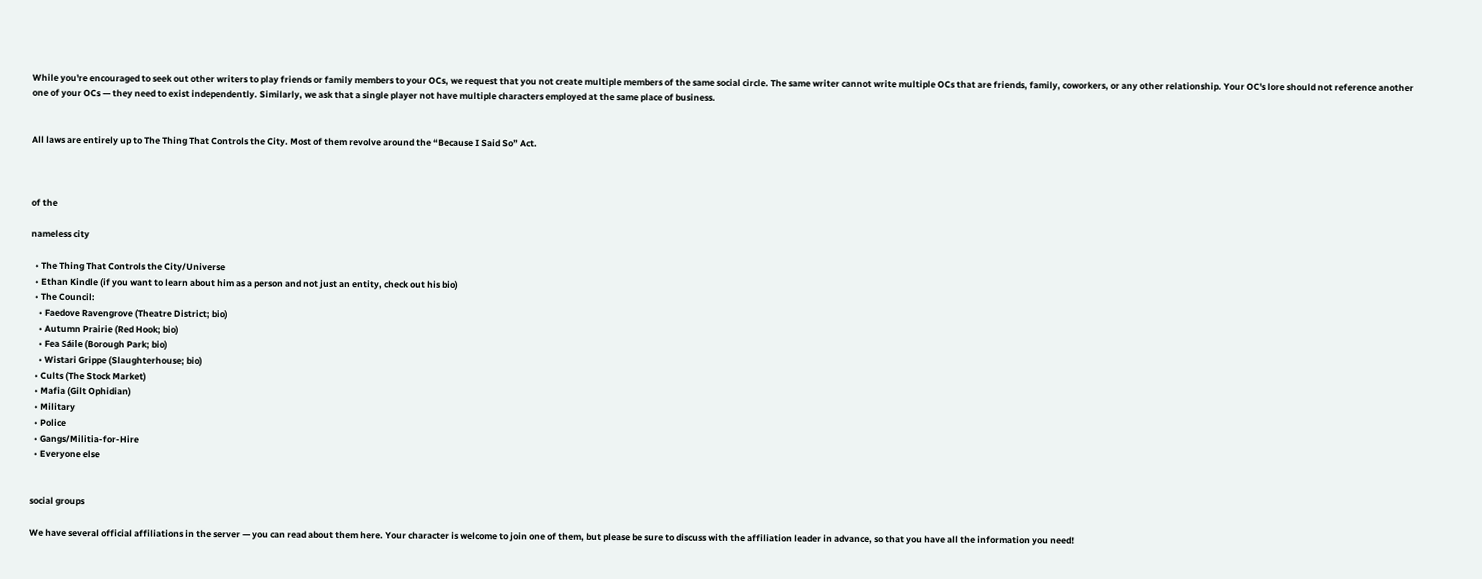While you're encouraged to seek out other writers to play friends or family members to your OCs, we request that you not create multiple members of the same social circle. The same writer cannot write multiple OCs that are friends, family, coworkers, or any other relationship. Your OC's lore should not reference another one of your OCs — they need to exist independently. Similarly, we ask that a single player not have multiple characters employed at the same place of business.


All laws are entirely up to The Thing That Controls the City. Most of them revolve around the “Because I Said So” Act.



of the

nameless city

  • The Thing That Controls the City/Universe
  • Ethan Kindle (if you want to learn about him as a person and not just an entity, check out his bio)
  • The Council:
    • Faedove Ravengrove (Theatre District; bio)
    • Autumn Prairie (Red Hook; bio)
    • Fea Sáile (Borough Park; bio)
    • Wistari Grippe (Slaughterhouse; bio)
  • Cults (The Stock Market)
  • Mafia (Gilt Ophidian)
  • Military
  • Police
  • Gangs/Militia-for-Hire
  • Everyone else


social groups

We have several official affiliations in the server — you can read about them here. Your character is welcome to join one of them, but please be sure to discuss with the affiliation leader in advance, so that you have all the information you need!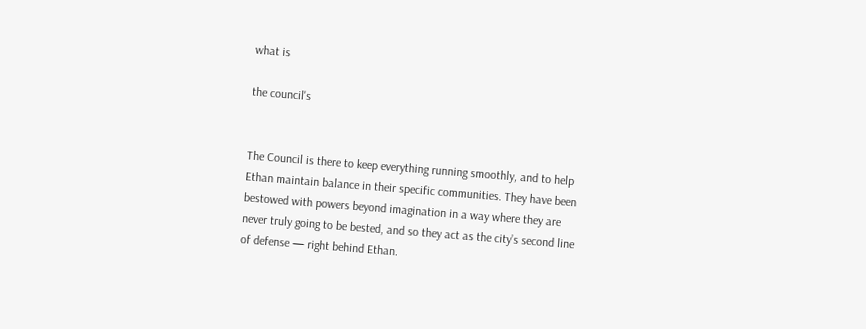what is

the council's


The Council is there to keep everything running smoothly, and to help Ethan maintain balance in their specific communities. They have been bestowed with powers beyond imagination in a way where they are never truly going to be bested, and so they act as the city’s second line of defense — right behind Ethan.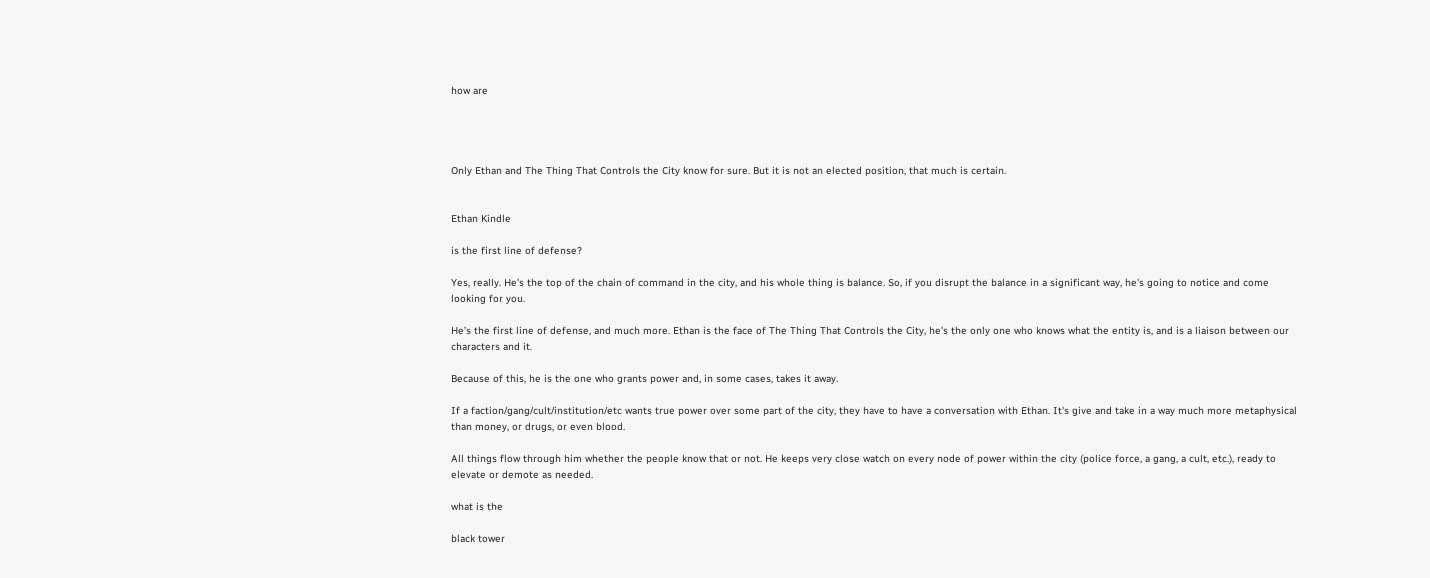how are




Only Ethan and The Thing That Controls the City know for sure. But it is not an elected position, that much is certain.


Ethan Kindle

is the first line of defense?

Yes, really. He's the top of the chain of command in the city, and his whole thing is balance. So, if you disrupt the balance in a significant way, he's going to notice and come looking for you.

He’s the first line of defense, and much more. Ethan is the face of The Thing That Controls the City, he's the only one who knows what the entity is, and is a liaison between our characters and it.

Because of this, he is the one who grants power and, in some cases, takes it away.

If a faction/gang/cult/institution/etc wants true power over some part of the city, they have to have a conversation with Ethan. It's give and take in a way much more metaphysical than money, or drugs, or even blood.

All things flow through him whether the people know that or not. He keeps very close watch on every node of power within the city (police force, a gang, a cult, etc.), ready to elevate or demote as needed.

what is the

black tower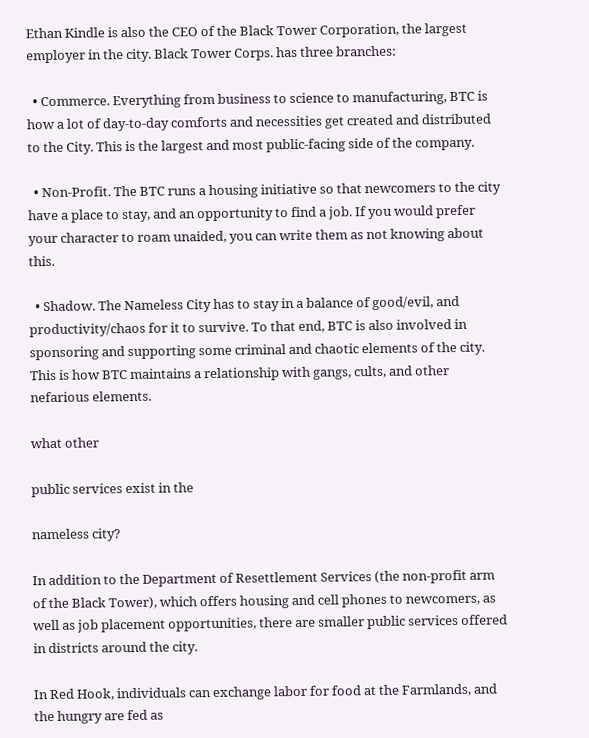Ethan Kindle is also the CEO of the Black Tower Corporation, the largest employer in the city. Black Tower Corps. has three branches:

  • Commerce. Everything from business to science to manufacturing, BTC is how a lot of day-to-day comforts and necessities get created and distributed to the City. This is the largest and most public-facing side of the company.

  • Non-Profit. The BTC runs a housing initiative so that newcomers to the city have a place to stay, and an opportunity to find a job. If you would prefer your character to roam unaided, you can write them as not knowing about this.

  • Shadow. The Nameless City has to stay in a balance of good/evil, and productivity/chaos for it to survive. To that end, BTC is also involved in sponsoring and supporting some criminal and chaotic elements of the city. This is how BTC maintains a relationship with gangs, cults, and other nefarious elements.

what other

public services exist in the

nameless city?

In addition to the Department of Resettlement Services (the non-profit arm of the Black Tower), which offers housing and cell phones to newcomers, as well as job placement opportunities, there are smaller public services offered in districts around the city.

In Red Hook, individuals can exchange labor for food at the Farmlands, and the hungry are fed as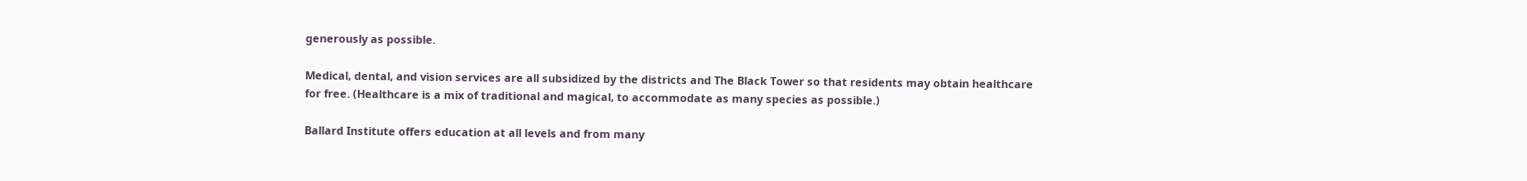generously as possible.

Medical, dental, and vision services are all subsidized by the districts and The Black Tower so that residents may obtain healthcare for free. (Healthcare is a mix of traditional and magical, to accommodate as many species as possible.)

Ballard Institute offers education at all levels and from many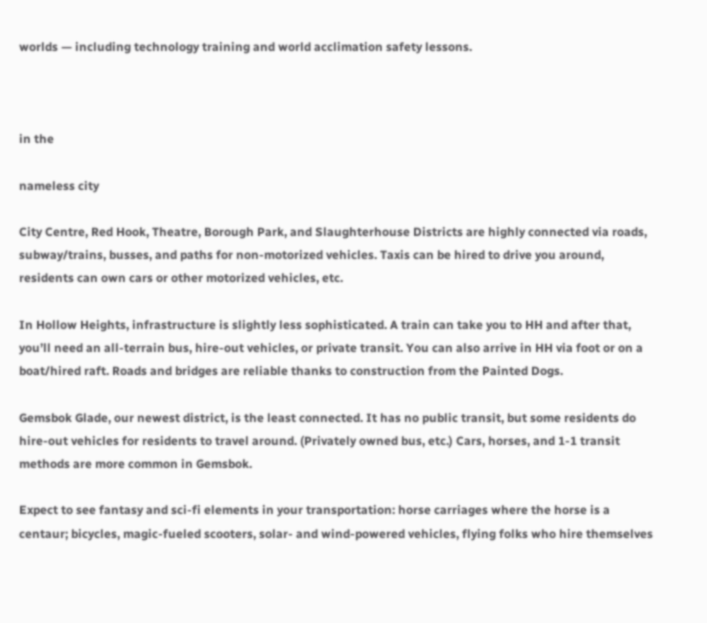worlds — including technology training and world acclimation safety lessons.



in the

nameless city

City Centre, Red Hook, Theatre, Borough Park, and Slaughterhouse Districts are highly connected via roads, subway/trains, busses, and paths for non-motorized vehicles. Taxis can be hired to drive you around, residents can own cars or other motorized vehicles, etc.

In Hollow Heights, infrastructure is slightly less sophisticated. A train can take you to HH and after that, you’ll need an all-terrain bus, hire-out vehicles, or private transit. You can also arrive in HH via foot or on a boat/hired raft. Roads and bridges are reliable thanks to construction from the Painted Dogs.

Gemsbok Glade, our newest district, is the least connected. It has no public transit, but some residents do hire-out vehicles for residents to travel around. (Privately owned bus, etc.) Cars, horses, and 1-1 transit methods are more common in Gemsbok.

Expect to see fantasy and sci-fi elements in your transportation: horse carriages where the horse is a centaur; bicycles, magic-fueled scooters, solar- and wind-powered vehicles, flying folks who hire themselves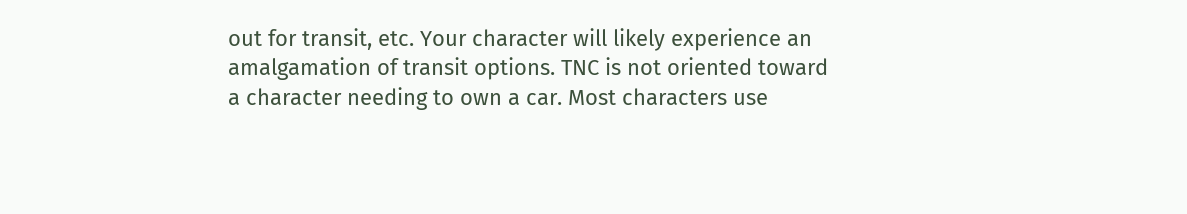out for transit, etc. Your character will likely experience an amalgamation of transit options. TNC is not oriented toward a character needing to own a car. Most characters use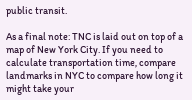public transit.

As a final note: TNC is laid out on top of a map of New York City. If you need to calculate transportation time, compare landmarks in NYC to compare how long it might take your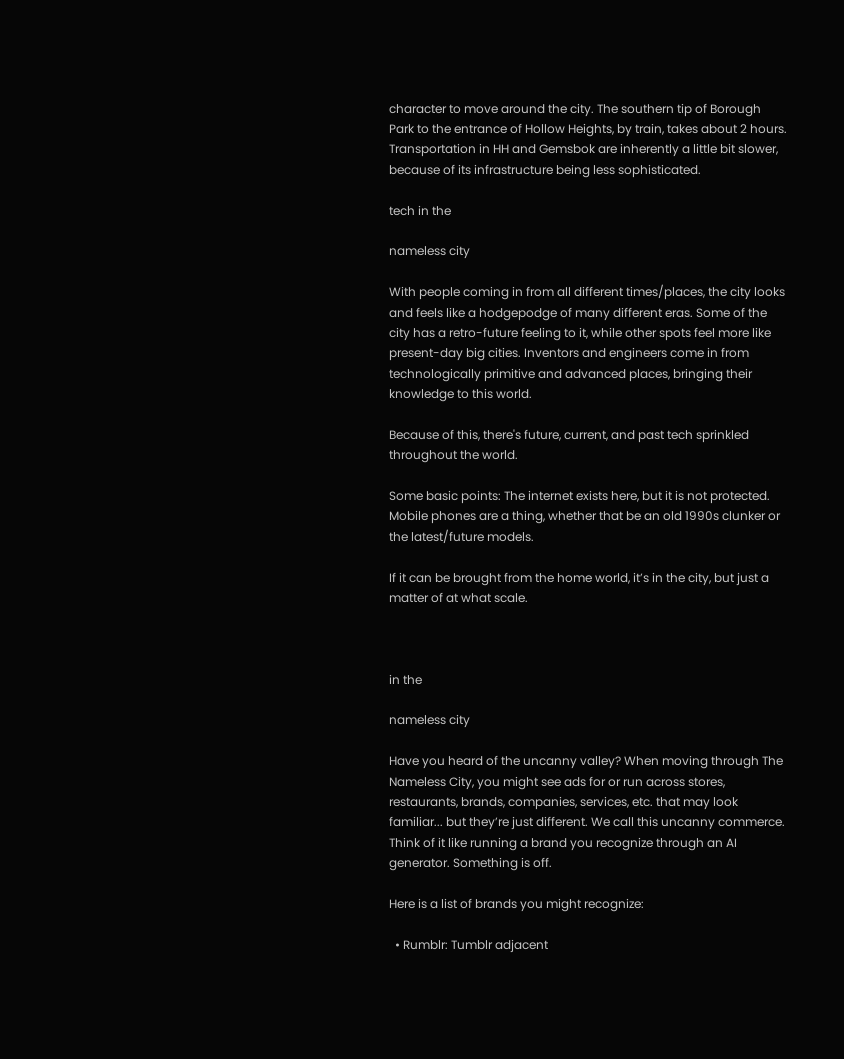character to move around the city. The southern tip of Borough Park to the entrance of Hollow Heights, by train, takes about 2 hours. Transportation in HH and Gemsbok are inherently a little bit slower, because of its infrastructure being less sophisticated.

tech in the

nameless city

With people coming in from all different times/places, the city looks and feels like a hodgepodge of many different eras. Some of the city has a retro-future feeling to it, while other spots feel more like present-day big cities. Inventors and engineers come in from technologically primitive and advanced places, bringing their knowledge to this world.

Because of this, there's future, current, and past tech sprinkled throughout the world.

Some basic points: The internet exists here, but it is not protected. Mobile phones are a thing, whether that be an old 1990s clunker or the latest/future models.

If it can be brought from the home world, it’s in the city, but just a matter of at what scale.



in the

nameless city

Have you heard of the uncanny valley? When moving through The Nameless City, you might see ads for or run across stores, restaurants, brands, companies, services, etc. that may look familiar... but they’re just different. We call this uncanny commerce. Think of it like running a brand you recognize through an AI generator. Something is off.

Here is a list of brands you might recognize:

  • Rumblr: Tumblr adjacent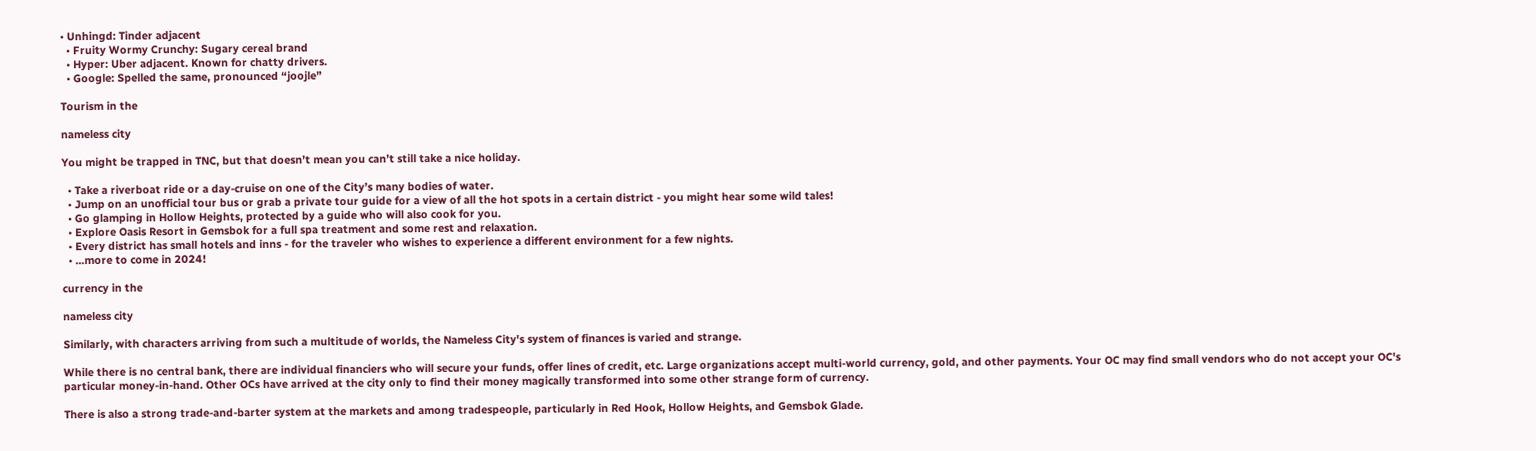• Unhingd: Tinder adjacent
  • Fruity Wormy Crunchy: Sugary cereal brand
  • Hyper: Uber adjacent. Known for chatty drivers.
  • Google: Spelled the same, pronounced “joojle”

Tourism in the

nameless city

You might be trapped in TNC, but that doesn’t mean you can’t still take a nice holiday.

  • Take a riverboat ride or a day-cruise on one of the City’s many bodies of water.
  • Jump on an unofficial tour bus or grab a private tour guide for a view of all the hot spots in a certain district - you might hear some wild tales!
  • Go glamping in Hollow Heights, protected by a guide who will also cook for you.
  • Explore Oasis Resort in Gemsbok for a full spa treatment and some rest and relaxation.
  • Every district has small hotels and inns - for the traveler who wishes to experience a different environment for a few nights.
  • ...more to come in 2024!

currency in the

nameless city

Similarly, with characters arriving from such a multitude of worlds, the Nameless City's system of finances is varied and strange.

While there is no central bank, there are individual financiers who will secure your funds, offer lines of credit, etc. Large organizations accept multi-world currency, gold, and other payments. Your OC may find small vendors who do not accept your OC's particular money-in-hand. Other OCs have arrived at the city only to find their money magically transformed into some other strange form of currency.

There is also a strong trade-and-barter system at the markets and among tradespeople, particularly in Red Hook, Hollow Heights, and Gemsbok Glade.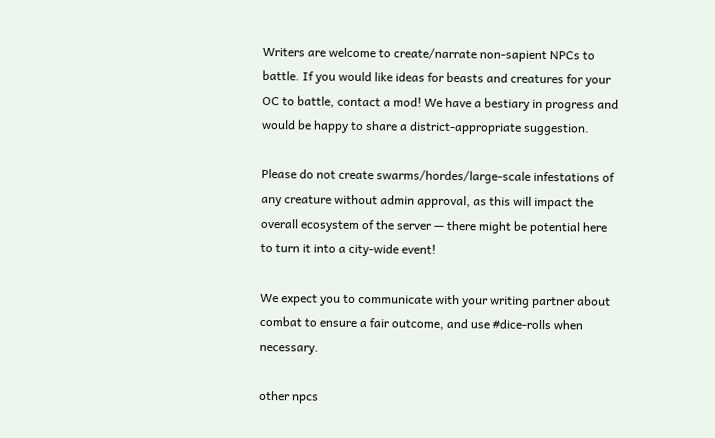Writers are welcome to create/narrate non-sapient NPCs to battle. If you would like ideas for beasts and creatures for your OC to battle, contact a mod! We have a bestiary in progress and would be happy to share a district-appropriate suggestion.

Please do not create swarms/hordes/large-scale infestations of any creature without admin approval, as this will impact the overall ecosystem of the server — there might be potential here to turn it into a city-wide event!

We expect you to communicate with your writing partner about combat to ensure a fair outcome, and use #dice-rolls when necessary.

other npcs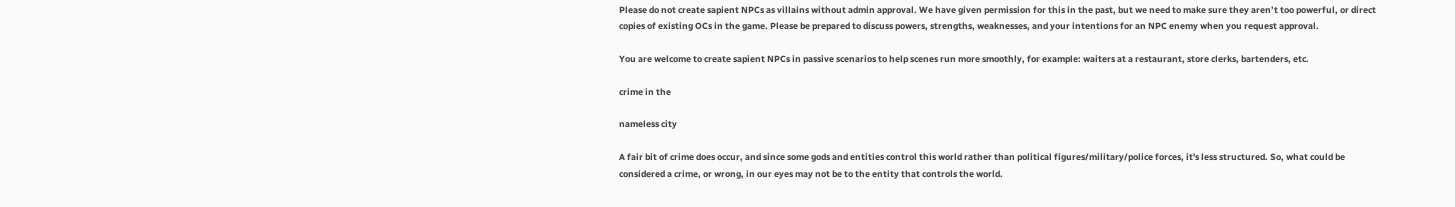Please do not create sapient NPCs as villains without admin approval. We have given permission for this in the past, but we need to make sure they aren’t too powerful, or direct copies of existing OCs in the game. Please be prepared to discuss powers, strengths, weaknesses, and your intentions for an NPC enemy when you request approval.

You are welcome to create sapient NPCs in passive scenarios to help scenes run more smoothly, for example: waiters at a restaurant, store clerks, bartenders, etc.

crime in the

nameless city

A fair bit of crime does occur, and since some gods and entities control this world rather than political figures/military/police forces, it's less structured. So, what could be considered a crime, or wrong, in our eyes may not be to the entity that controls the world.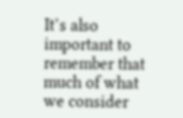It’s also important to remember that much of what we consider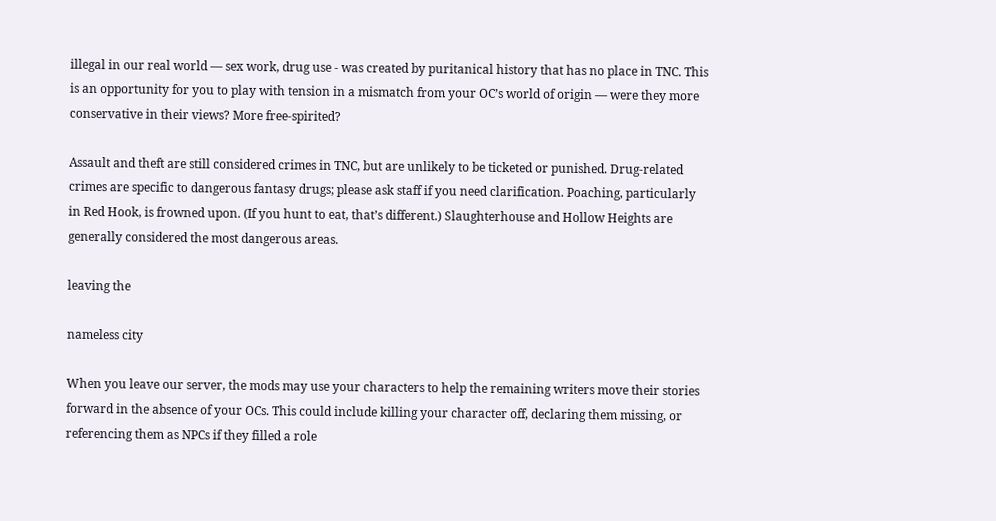illegal in our real world — sex work, drug use - was created by puritanical history that has no place in TNC. This is an opportunity for you to play with tension in a mismatch from your OC’s world of origin — were they more conservative in their views? More free-spirited?

Assault and theft are still considered crimes in TNC, but are unlikely to be ticketed or punished. Drug-related crimes are specific to dangerous fantasy drugs; please ask staff if you need clarification. Poaching, particularly in Red Hook, is frowned upon. (If you hunt to eat, that’s different.) Slaughterhouse and Hollow Heights are generally considered the most dangerous areas.

leaving the

nameless city

When you leave our server, the mods may use your characters to help the remaining writers move their stories forward in the absence of your OCs. This could include killing your character off, declaring them missing, or referencing them as NPCs if they filled a role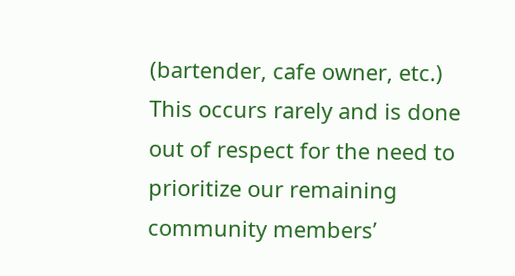(bartender, cafe owner, etc.) This occurs rarely and is done out of respect for the need to prioritize our remaining community members’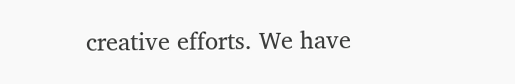creative efforts. We have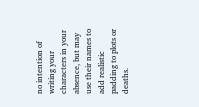no intention of writing your characters in your absence, but may use their names to add realistic padding to plots or deaths.